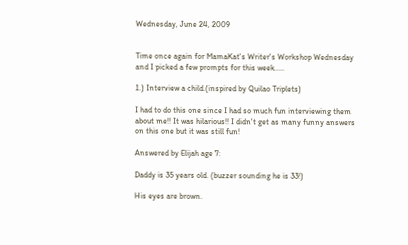Wednesday, June 24, 2009


Time once again for MamaKat's Writer's Workshop Wednesday and I picked a few prompts for this week.....

1.) Interview a child.(inspired by Quilao Triplets)

I had to do this one since I had so much fun interviewing them about me!! It was hilarious!! I didn't get as many funny answers on this one but it was still fun!

Answered by Elijah age 7:

Daddy is 35 years old. (buzzer sounding he is 33!)

His eyes are brown.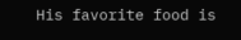His favorite food is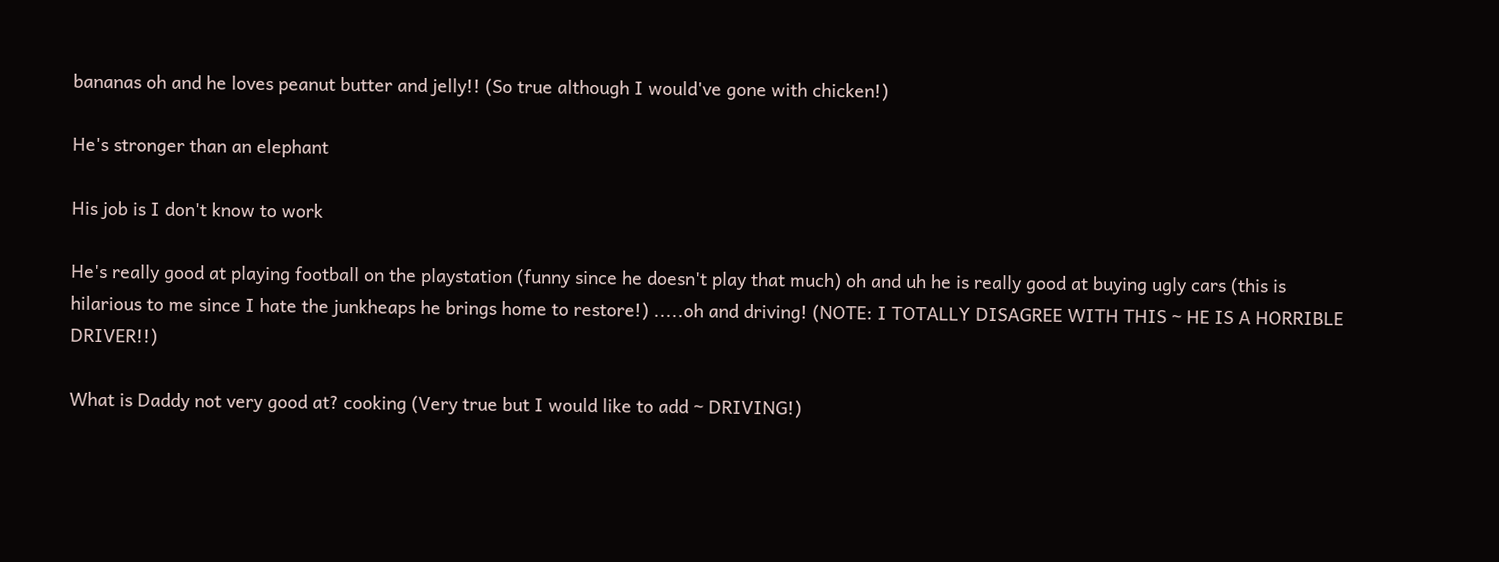bananas oh and he loves peanut butter and jelly!! (So true although I would've gone with chicken!)

He's stronger than an elephant

His job is I don't know to work

He's really good at playing football on the playstation (funny since he doesn't play that much) oh and uh he is really good at buying ugly cars (this is hilarious to me since I hate the junkheaps he brings home to restore!) .....oh and driving! (NOTE: I TOTALLY DISAGREE WITH THIS ~ HE IS A HORRIBLE DRIVER!!)

What is Daddy not very good at? cooking (Very true but I would like to add ~ DRIVING!)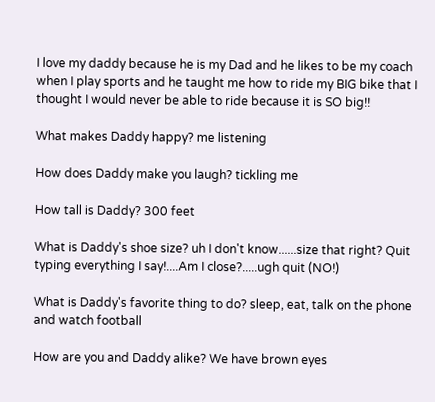I love my daddy because he is my Dad and he likes to be my coach when I play sports and he taught me how to ride my BIG bike that I thought I would never be able to ride because it is SO big!!

What makes Daddy happy? me listening

How does Daddy make you laugh? tickling me

How tall is Daddy? 300 feet

What is Daddy's shoe size? uh I don't know......size that right? Quit typing everything I say!....Am I close?.....ugh quit (NO!)

What is Daddy's favorite thing to do? sleep, eat, talk on the phone and watch football

How are you and Daddy alike? We have brown eyes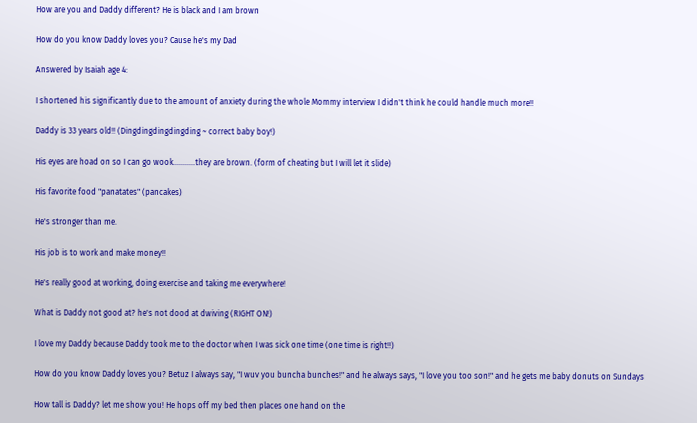How are you and Daddy different? He is black and I am brown

How do you know Daddy loves you? Cause he's my Dad

Answered by Isaiah age 4:

I shortened his significantly due to the amount of anxiety during the whole Mommy interview I didn't think he could handle much more!!

Daddy is 33 years old!! (Dingdingdingdingding ~ correct baby boy!)

His eyes are hoad on so I can go wook...........they are brown. (form of cheating but I will let it slide)

His favorite food "panatates" (pancakes)

He's stronger than me.

His job is to work and make money!!

He's really good at working, doing exercise and taking me everywhere!

What is Daddy not good at? he's not dood at dwiving (RIGHT ON!)

I love my Daddy because Daddy took me to the doctor when I was sick one time (one time is right!!)

How do you know Daddy loves you? Betuz I always say, "I wuv you buncha bunches!" and he always says, "I love you too son!" and he gets me baby donuts on Sundays

How tall is Daddy? let me show you! He hops off my bed then places one hand on the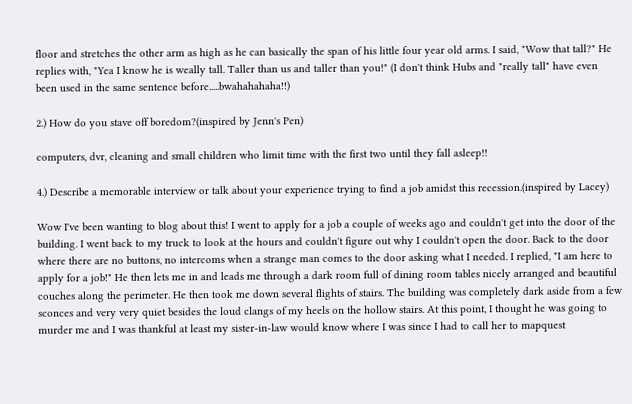floor and stretches the other arm as high as he can basically the span of his little four year old arms. I said, "Wow that tall?" He replies with, "Yea I know he is weally tall. Taller than us and taller than you!" (I don't think Hubs and "really tall" have even been used in the same sentence before.....bwahahahaha!!)

2.) How do you stave off boredom?(inspired by Jenn's Pen)

computers, dvr, cleaning and small children who limit time with the first two until they fall asleep!!

4.) Describe a memorable interview or talk about your experience trying to find a job amidst this recession.(inspired by Lacey)

Wow I've been wanting to blog about this! I went to apply for a job a couple of weeks ago and couldn't get into the door of the building. I went back to my truck to look at the hours and couldn't figure out why I couldn't open the door. Back to the door where there are no buttons, no intercoms when a strange man comes to the door asking what I needed. I replied, "I am here to apply for a job!" He then lets me in and leads me through a dark room full of dining room tables nicely arranged and beautiful couches along the perimeter. He then took me down several flights of stairs. The building was completely dark aside from a few sconces and very very quiet besides the loud clangs of my heels on the hollow stairs. At this point, I thought he was going to murder me and I was thankful at least my sister-in-law would know where I was since I had to call her to mapquest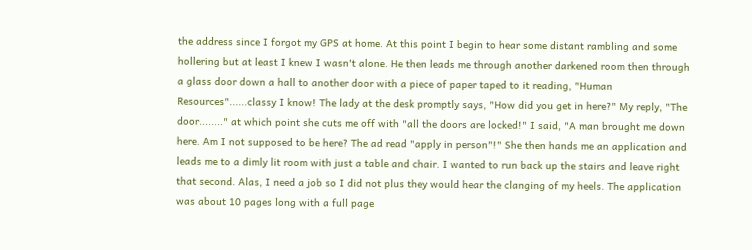the address since I forgot my GPS at home. At this point I begin to hear some distant rambling and some hollering but at least I knew I wasn't alone. He then leads me through another darkened room then through a glass door down a hall to another door with a piece of paper taped to it reading, "Human Resources"......classy I know! The lady at the desk promptly says, "How did you get in here?" My reply, "The door........" at which point she cuts me off with "all the doors are locked!" I said, "A man brought me down here. Am I not supposed to be here? The ad read "apply in person"!" She then hands me an application and leads me to a dimly lit room with just a table and chair. I wanted to run back up the stairs and leave right that second. Alas, I need a job so I did not plus they would hear the clanging of my heels. The application was about 10 pages long with a full page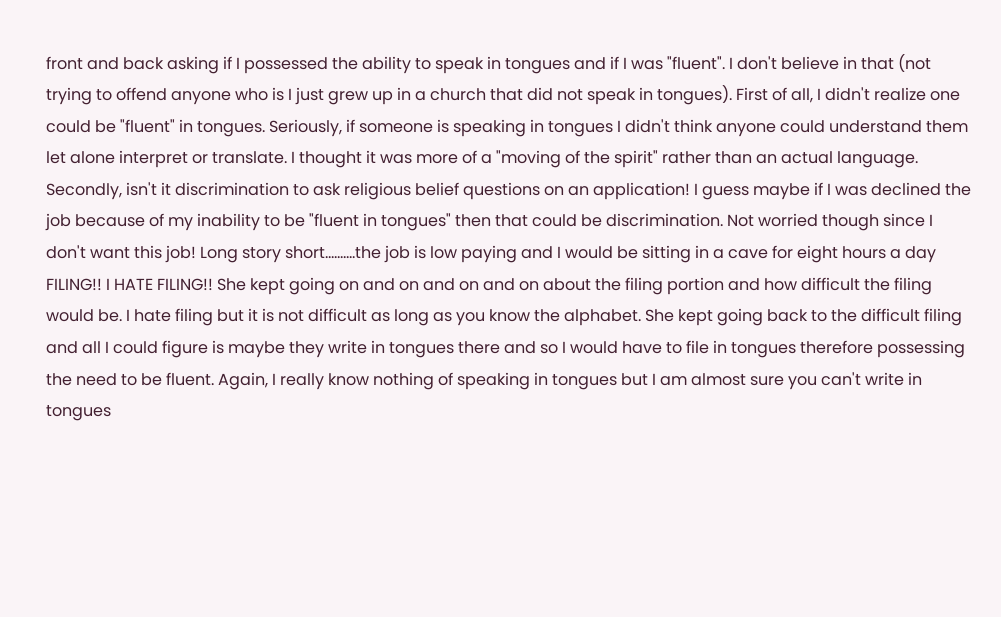front and back asking if I possessed the ability to speak in tongues and if I was "fluent". I don't believe in that (not trying to offend anyone who is I just grew up in a church that did not speak in tongues). First of all, I didn't realize one could be "fluent" in tongues. Seriously, if someone is speaking in tongues I didn't think anyone could understand them let alone interpret or translate. I thought it was more of a "moving of the spirit" rather than an actual language. Secondly, isn't it discrimination to ask religious belief questions on an application! I guess maybe if I was declined the job because of my inability to be "fluent in tongues" then that could be discrimination. Not worried though since I don't want this job! Long story short..........the job is low paying and I would be sitting in a cave for eight hours a day FILING!! I HATE FILING!! She kept going on and on and on and on about the filing portion and how difficult the filing would be. I hate filing but it is not difficult as long as you know the alphabet. She kept going back to the difficult filing and all I could figure is maybe they write in tongues there and so I would have to file in tongues therefore possessing the need to be fluent. Again, I really know nothing of speaking in tongues but I am almost sure you can't write in tongues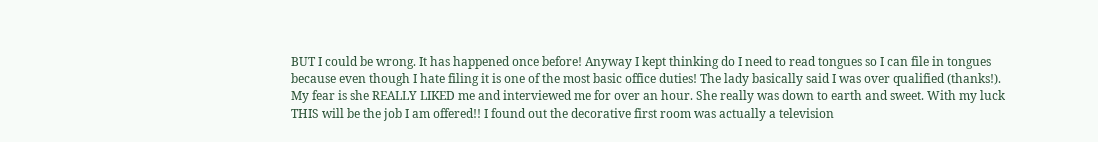BUT I could be wrong. It has happened once before! Anyway I kept thinking do I need to read tongues so I can file in tongues because even though I hate filing it is one of the most basic office duties! The lady basically said I was over qualified (thanks!). My fear is she REALLY LIKED me and interviewed me for over an hour. She really was down to earth and sweet. With my luck THIS will be the job I am offered!! I found out the decorative first room was actually a television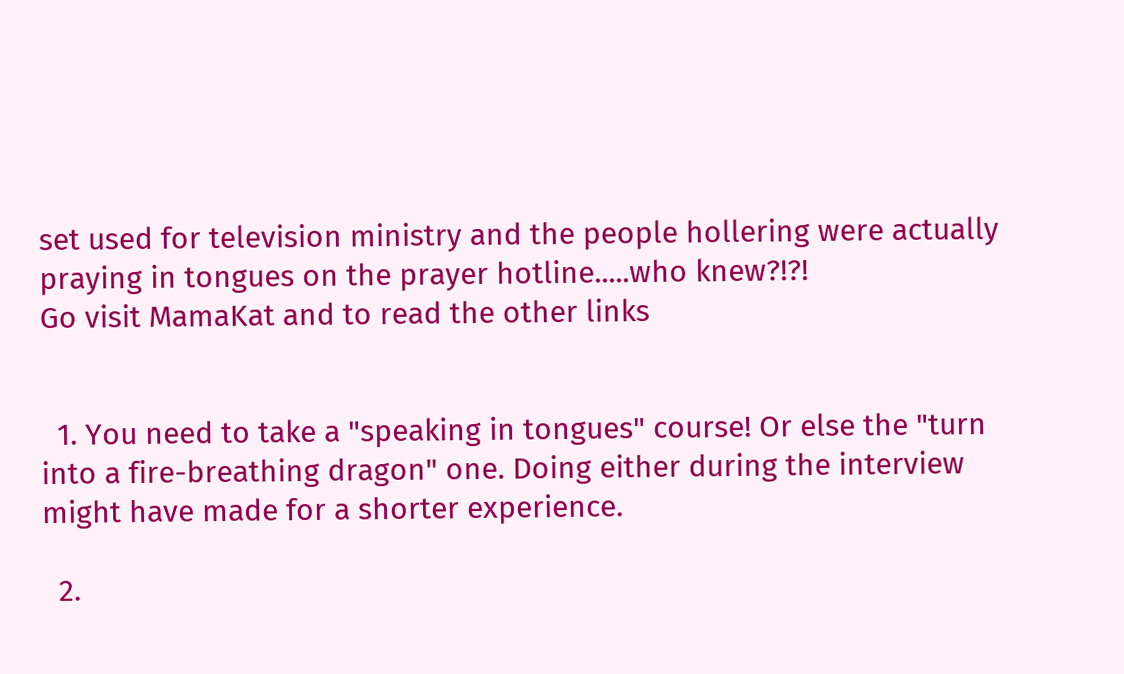set used for television ministry and the people hollering were actually praying in tongues on the prayer hotline.....who knew?!?!
Go visit MamaKat and to read the other links


  1. You need to take a "speaking in tongues" course! Or else the "turn into a fire-breathing dragon" one. Doing either during the interview might have made for a shorter experience.

  2.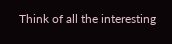Think of all the interesting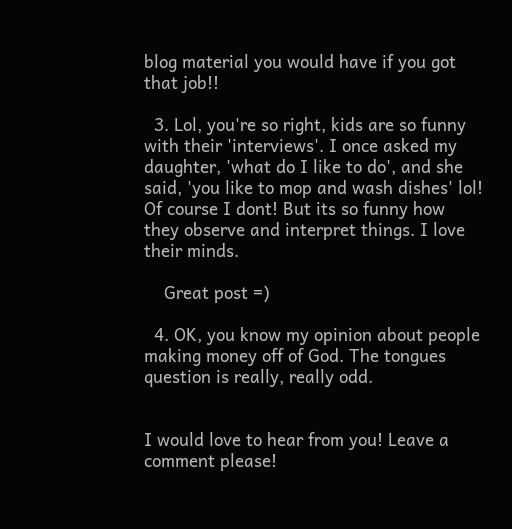blog material you would have if you got that job!!

  3. Lol, you're so right, kids are so funny with their 'interviews'. I once asked my daughter, 'what do I like to do', and she said, 'you like to mop and wash dishes' lol! Of course I dont! But its so funny how they observe and interpret things. I love their minds.

    Great post =)

  4. OK, you know my opinion about people making money off of God. The tongues question is really, really odd.


I would love to hear from you! Leave a comment please!